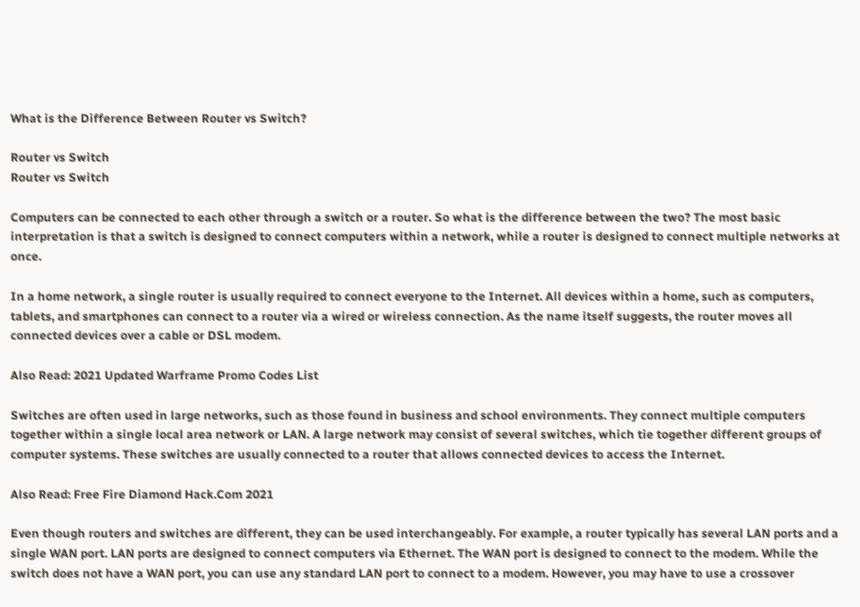What is the Difference Between Router vs Switch?

Router vs Switch
Router vs Switch

Computers can be connected to each other through a switch or a router. So what is the difference between the two? The most basic interpretation is that a switch is designed to connect computers within a network, while a router is designed to connect multiple networks at once.

In a home network, a single router is usually required to connect everyone to the Internet. All devices within a home, such as computers, tablets, and smartphones can connect to a router via a wired or wireless connection. As the name itself suggests, the router moves all connected devices over a cable or DSL modem.

Also Read: 2021 Updated Warframe Promo Codes List

Switches are often used in large networks, such as those found in business and school environments. They connect multiple computers together within a single local area network or LAN. A large network may consist of several switches, which tie together different groups of computer systems. These switches are usually connected to a router that allows connected devices to access the Internet.

Also Read: Free Fire Diamond Hack.Com 2021

Even though routers and switches are different, they can be used interchangeably. For example, a router typically has several LAN ports and a single WAN port. LAN ports are designed to connect computers via Ethernet. The WAN port is designed to connect to the modem. While the switch does not have a WAN port, you can use any standard LAN port to connect to a modem. However, you may have to use a crossover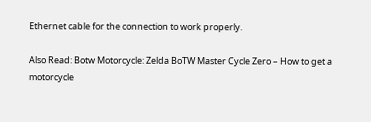Ethernet cable for the connection to work properly.

Also Read: Botw Motorcycle: Zelda BoTW Master Cycle Zero – How to get a motorcycle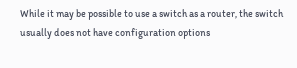While it may be possible to use a switch as a router, the switch usually does not have configuration options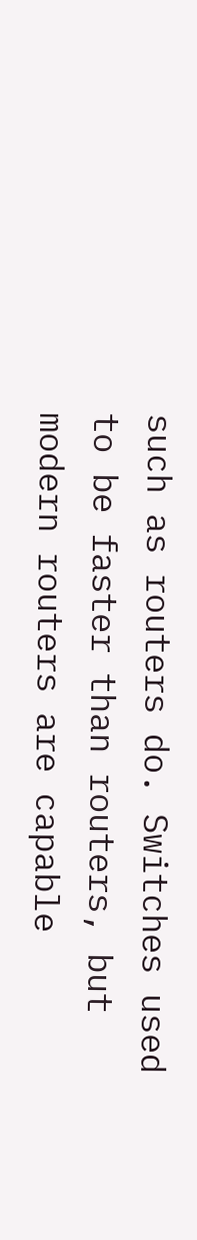such as routers do. Switches used to be faster than routers, but modern routers are capable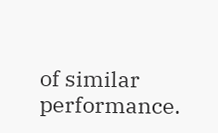of similar performance.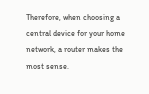Therefore, when choosing a central device for your home network, a router makes the most sense.